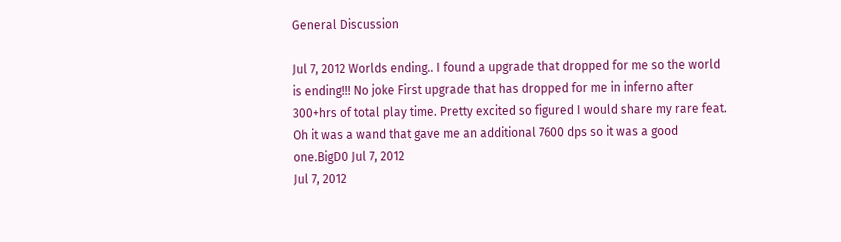General Discussion

Jul 7, 2012 Worlds ending.. I found a upgrade that dropped for me so the world is ending!!! No joke First upgrade that has dropped for me in inferno after 300+hrs of total play time. Pretty excited so figured I would share my rare feat. Oh it was a wand that gave me an additional 7600 dps so it was a good one.BigD0 Jul 7, 2012
Jul 7, 2012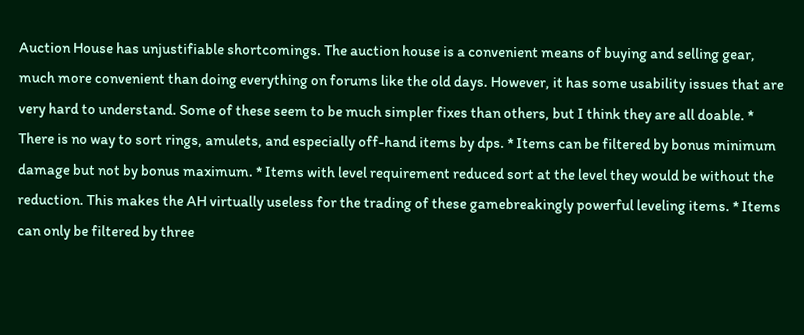Auction House has unjustifiable shortcomings. The auction house is a convenient means of buying and selling gear, much more convenient than doing everything on forums like the old days. However, it has some usability issues that are very hard to understand. Some of these seem to be much simpler fixes than others, but I think they are all doable. * There is no way to sort rings, amulets, and especially off-hand items by dps. * Items can be filtered by bonus minimum damage but not by bonus maximum. * Items with level requirement reduced sort at the level they would be without the reduction. This makes the AH virtually useless for the trading of these gamebreakingly powerful leveling items. * Items can only be filtered by three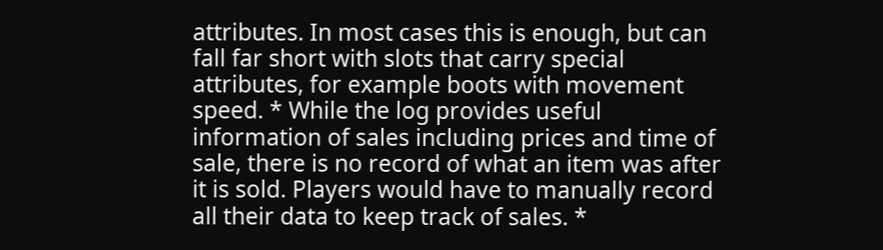attributes. In most cases this is enough, but can fall far short with slots that carry special attributes, for example boots with movement speed. * While the log provides useful information of sales including prices and time of sale, there is no record of what an item was after it is sold. Players would have to manually record all their data to keep track of sales. *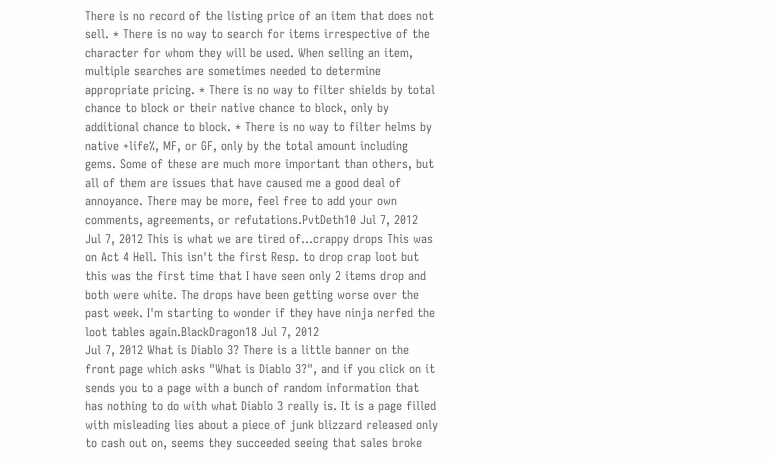There is no record of the listing price of an item that does not sell. * There is no way to search for items irrespective of the character for whom they will be used. When selling an item, multiple searches are sometimes needed to determine appropriate pricing. * There is no way to filter shields by total chance to block or their native chance to block, only by additional chance to block. * There is no way to filter helms by native +life%, MF, or GF, only by the total amount including gems. Some of these are much more important than others, but all of them are issues that have caused me a good deal of annoyance. There may be more, feel free to add your own comments, agreements, or refutations.PvtDeth10 Jul 7, 2012
Jul 7, 2012 This is what we are tired of...crappy drops This was on Act 4 Hell. This isn't the first Resp. to drop crap loot but this was the first time that I have seen only 2 items drop and both were white. The drops have been getting worse over the past week. I'm starting to wonder if they have ninja nerfed the loot tables again.BlackDragon18 Jul 7, 2012
Jul 7, 2012 What is Diablo 3? There is a little banner on the front page which asks "What is Diablo 3?", and if you click on it sends you to a page with a bunch of random information that has nothing to do with what Diablo 3 really is. It is a page filled with misleading lies about a piece of junk blizzard released only to cash out on, seems they succeeded seeing that sales broke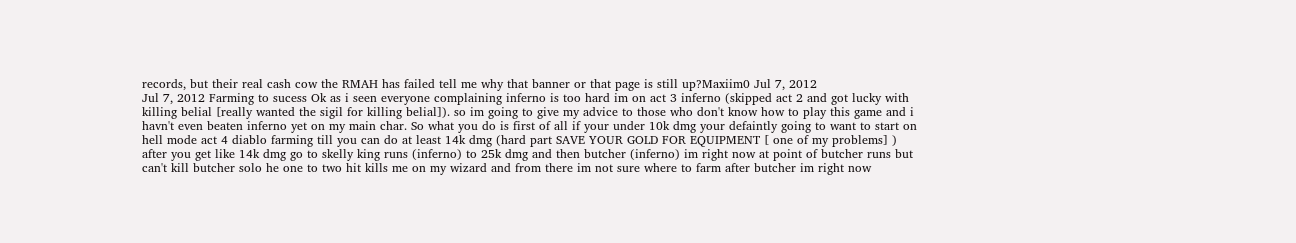records, but their real cash cow the RMAH has failed tell me why that banner or that page is still up?Maxiim0 Jul 7, 2012
Jul 7, 2012 Farming to sucess Ok as i seen everyone complaining inferno is too hard im on act 3 inferno (skipped act 2 and got lucky with killing belial [really wanted the sigil for killing belial]). so im going to give my advice to those who don't know how to play this game and i havn't even beaten inferno yet on my main char. So what you do is first of all if your under 10k dmg your defaintly going to want to start on hell mode act 4 diablo farming till you can do at least 14k dmg (hard part SAVE YOUR GOLD FOR EQUIPMENT [ one of my problems] ) after you get like 14k dmg go to skelly king runs (inferno) to 25k dmg and then butcher (inferno) im right now at point of butcher runs but can't kill butcher solo he one to two hit kills me on my wizard and from there im not sure where to farm after butcher im right now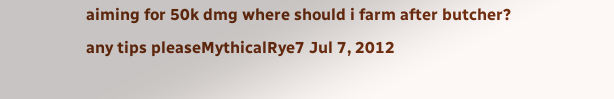aiming for 50k dmg where should i farm after butcher? any tips pleaseMythicalRye7 Jul 7, 2012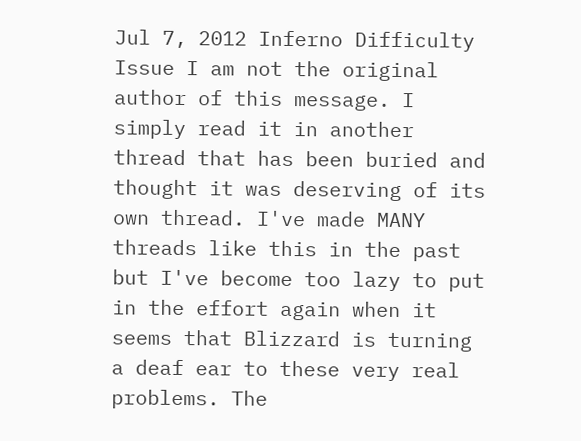Jul 7, 2012 Inferno Difficulty Issue I am not the original author of this message. I simply read it in another thread that has been buried and thought it was deserving of its own thread. I've made MANY threads like this in the past but I've become too lazy to put in the effort again when it seems that Blizzard is turning a deaf ear to these very real problems. The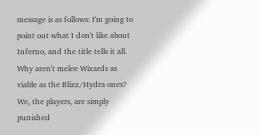message is as follows: I'm going to point out what I don't like about Inferno, and the title tells it all. Why aren't melee Wizards as viable as the Blizz/Hydra ones? We, the players, are simply punished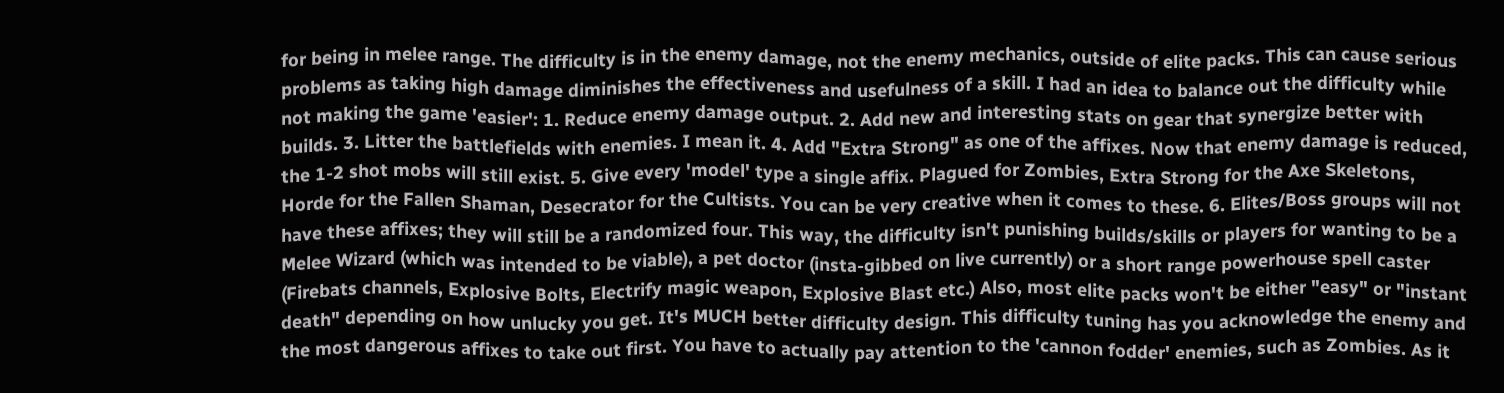for being in melee range. The difficulty is in the enemy damage, not the enemy mechanics, outside of elite packs. This can cause serious problems as taking high damage diminishes the effectiveness and usefulness of a skill. I had an idea to balance out the difficulty while not making the game 'easier': 1. Reduce enemy damage output. 2. Add new and interesting stats on gear that synergize better with builds. 3. Litter the battlefields with enemies. I mean it. 4. Add "Extra Strong" as one of the affixes. Now that enemy damage is reduced, the 1-2 shot mobs will still exist. 5. Give every 'model' type a single affix. Plagued for Zombies, Extra Strong for the Axe Skeletons, Horde for the Fallen Shaman, Desecrator for the Cultists. You can be very creative when it comes to these. 6. Elites/Boss groups will not have these affixes; they will still be a randomized four. This way, the difficulty isn't punishing builds/skills or players for wanting to be a Melee Wizard (which was intended to be viable), a pet doctor (insta-gibbed on live currently) or a short range powerhouse spell caster (Firebats channels, Explosive Bolts, Electrify magic weapon, Explosive Blast etc.) Also, most elite packs won't be either "easy" or "instant death" depending on how unlucky you get. It's MUCH better difficulty design. This difficulty tuning has you acknowledge the enemy and the most dangerous affixes to take out first. You have to actually pay attention to the 'cannon fodder' enemies, such as Zombies. As it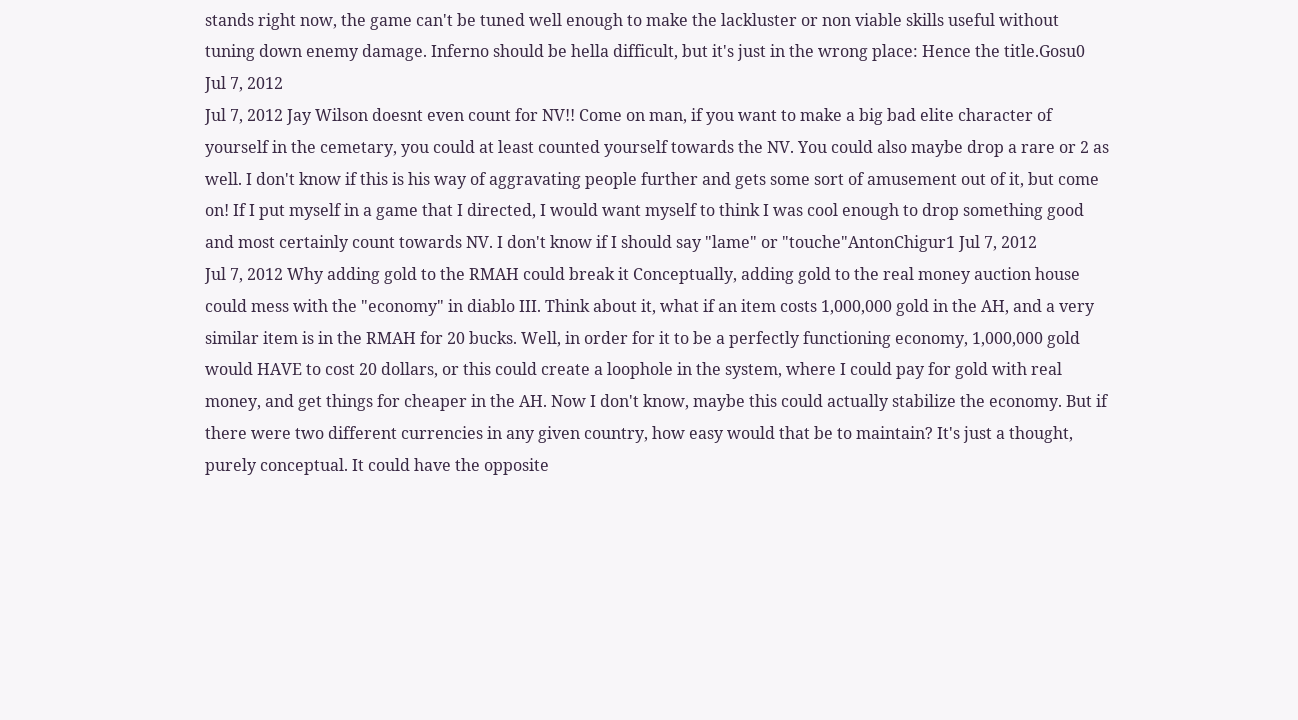stands right now, the game can't be tuned well enough to make the lackluster or non viable skills useful without tuning down enemy damage. Inferno should be hella difficult, but it's just in the wrong place: Hence the title.Gosu0 Jul 7, 2012
Jul 7, 2012 Jay Wilson doesnt even count for NV!! Come on man, if you want to make a big bad elite character of yourself in the cemetary, you could at least counted yourself towards the NV. You could also maybe drop a rare or 2 as well. I don't know if this is his way of aggravating people further and gets some sort of amusement out of it, but come on! If I put myself in a game that I directed, I would want myself to think I was cool enough to drop something good and most certainly count towards NV. I don't know if I should say "lame" or "touche"AntonChigur1 Jul 7, 2012
Jul 7, 2012 Why adding gold to the RMAH could break it Conceptually, adding gold to the real money auction house could mess with the "economy" in diablo III. Think about it, what if an item costs 1,000,000 gold in the AH, and a very similar item is in the RMAH for 20 bucks. Well, in order for it to be a perfectly functioning economy, 1,000,000 gold would HAVE to cost 20 dollars, or this could create a loophole in the system, where I could pay for gold with real money, and get things for cheaper in the AH. Now I don't know, maybe this could actually stabilize the economy. But if there were two different currencies in any given country, how easy would that be to maintain? It's just a thought, purely conceptual. It could have the opposite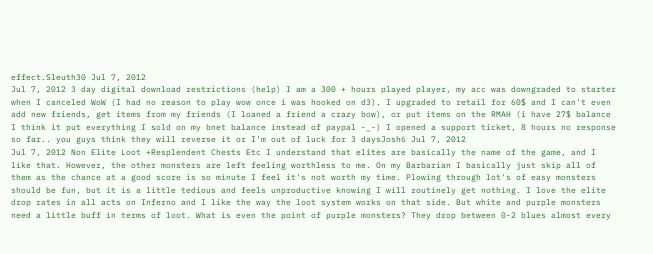effect.Sleuth30 Jul 7, 2012
Jul 7, 2012 3 day digital download restrictions (help) I am a 300 + hours played player, my acc was downgraded to starter when I canceled WoW (I had no reason to play wow once i was hooked on d3). I upgraded to retail for 60$ and I can't even add new friends, get items from my friends (I loaned a friend a crazy bow), or put items on the RMAH (i have 27$ balance I think it put everything I sold on my bnet balance instead of paypal -_-) I opened a support ticket, 8 hours no response so far.. you guys think they will reverse it or I'm out of luck for 3 daysJosh6 Jul 7, 2012
Jul 7, 2012 Non Elite Loot +Resplendent Chests Etc I understand that elites are basically the name of the game, and I like that. However, the other monsters are left feeling worthless to me. On my Barbarian I basically just skip all of them as the chance at a good score is so minute I feel it's not worth my time. Plowing through lot's of easy monsters should be fun, but it is a little tedious and feels unproductive knowing I will routinely get nothing. I love the elite drop rates in all acts on Inferno and I like the way the loot system works on that side. But white and purple monsters need a little buff in terms of loot. What is even the point of purple monsters? They drop between 0-2 blues almost every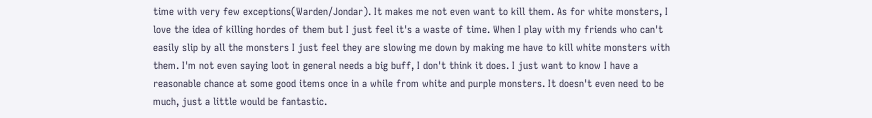time with very few exceptions(Warden/Jondar). It makes me not even want to kill them. As for white monsters, I love the idea of killing hordes of them but I just feel it's a waste of time. When I play with my friends who can't easily slip by all the monsters I just feel they are slowing me down by making me have to kill white monsters with them. I'm not even saying loot in general needs a big buff, I don't think it does. I just want to know I have a reasonable chance at some good items once in a while from white and purple monsters. It doesn't even need to be much, just a little would be fantastic.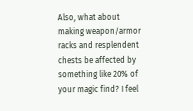Also, what about making weapon/armor racks and resplendent chests be affected by something like 20% of your magic find? I feel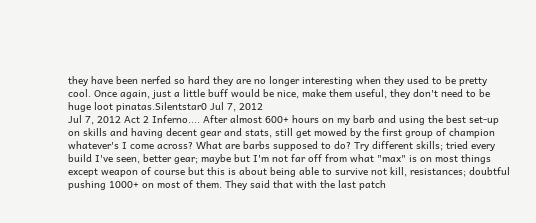they have been nerfed so hard they are no longer interesting when they used to be pretty cool. Once again, just a little buff would be nice, make them useful, they don't need to be huge loot pinatas.Silentstar0 Jul 7, 2012
Jul 7, 2012 Act 2 Inferno.... After almost 600+ hours on my barb and using the best set-up on skills and having decent gear and stats, still get mowed by the first group of champion whatever's I come across? What are barbs supposed to do? Try different skills; tried every build I've seen, better gear; maybe but I'm not far off from what "max" is on most things except weapon of course but this is about being able to survive not kill, resistances; doubtful pushing 1000+ on most of them. They said that with the last patch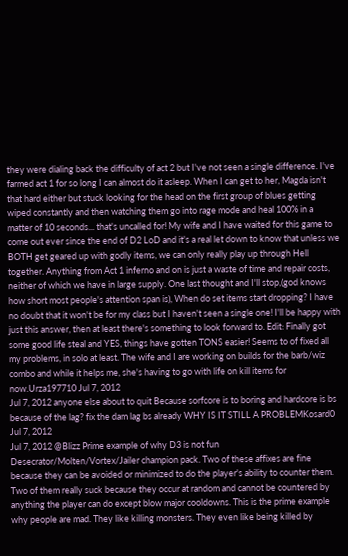they were dialing back the difficulty of act 2 but I've not seen a single difference. I've farmed act 1 for so long I can almost do it asleep. When I can get to her, Magda isn't that hard either but stuck looking for the head on the first group of blues getting wiped constantly and then watching them go into rage mode and heal 100% in a matter of 10 seconds... that's uncalled for! My wife and I have waited for this game to come out ever since the end of D2 LoD and it's a real let down to know that unless we BOTH get geared up with godly items, we can only really play up through Hell together. Anything from Act 1 inferno and on is just a waste of time and repair costs, neither of which we have in large supply. One last thought and I'll stop,(god knows how short most people's attention span is), When do set items start dropping? I have no doubt that it won't be for my class but I haven't seen a single one! I'll be happy with just this answer, then at least there's something to look forward to. Edit: Finally got some good life steal and YES, things have gotten TONS easier! Seems to of fixed all my problems, in solo at least. The wife and I are working on builds for the barb/wiz combo and while it helps me, she's having to go with life on kill items for now.Urza197710 Jul 7, 2012
Jul 7, 2012 anyone else about to quit Because sorfcore is to boring and hardcore is bs because of the lag? fix the dam lag bs already WHY IS IT STILL A PROBLEMKosard0 Jul 7, 2012
Jul 7, 2012 @Blizz Prime example of why D3 is not fun Desecrator/Molten/Vortex/Jailer champion pack. Two of these affixes are fine because they can be avoided or minimized to do the player's ability to counter them. Two of them really suck because they occur at random and cannot be countered by anything the player can do except blow major cooldowns. This is the prime example why people are mad. They like killing monsters. They even like being killed by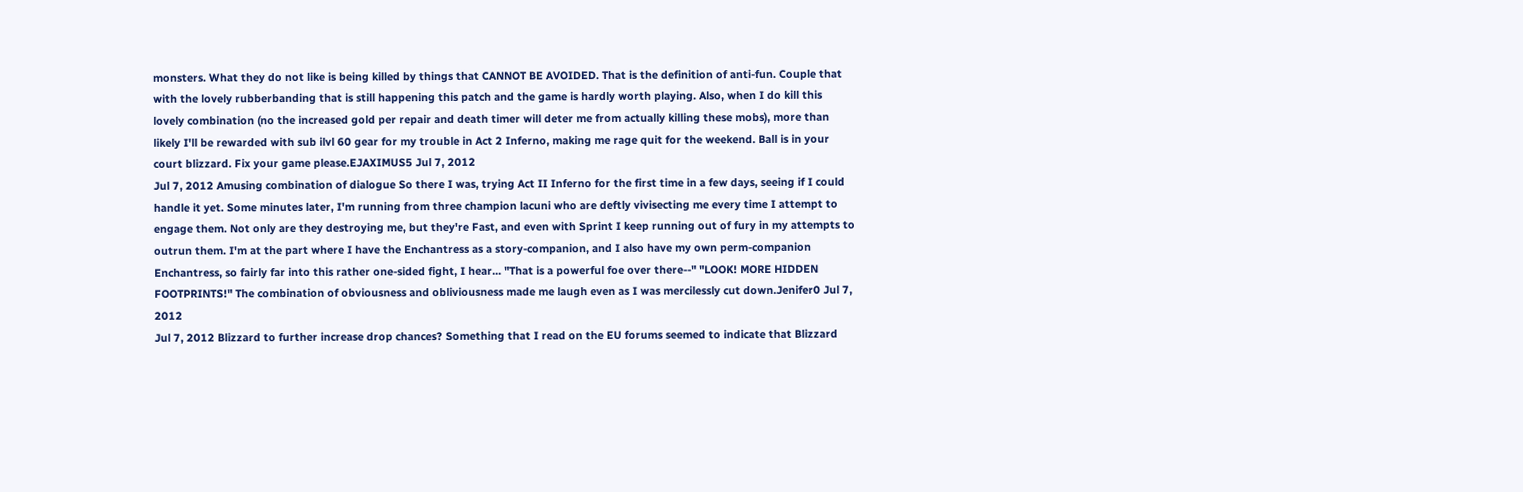monsters. What they do not like is being killed by things that CANNOT BE AVOIDED. That is the definition of anti-fun. Couple that with the lovely rubberbanding that is still happening this patch and the game is hardly worth playing. Also, when I do kill this lovely combination (no the increased gold per repair and death timer will deter me from actually killing these mobs), more than likely I'll be rewarded with sub ilvl 60 gear for my trouble in Act 2 Inferno, making me rage quit for the weekend. Ball is in your court blizzard. Fix your game please.EJAXIMUS5 Jul 7, 2012
Jul 7, 2012 Amusing combination of dialogue So there I was, trying Act II Inferno for the first time in a few days, seeing if I could handle it yet. Some minutes later, I'm running from three champion lacuni who are deftly vivisecting me every time I attempt to engage them. Not only are they destroying me, but they're Fast, and even with Sprint I keep running out of fury in my attempts to outrun them. I'm at the part where I have the Enchantress as a story-companion, and I also have my own perm-companion Enchantress, so fairly far into this rather one-sided fight, I hear... "That is a powerful foe over there--" "LOOK! MORE HIDDEN FOOTPRINTS!" The combination of obviousness and obliviousness made me laugh even as I was mercilessly cut down.Jenifer0 Jul 7, 2012
Jul 7, 2012 Blizzard to further increase drop chances? Something that I read on the EU forums seemed to indicate that Blizzard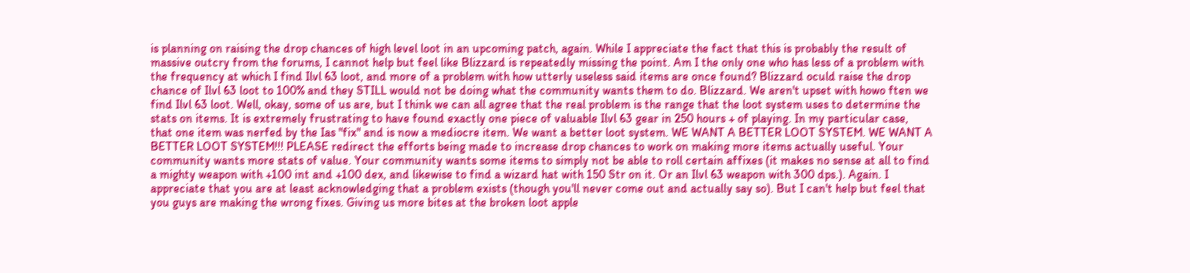is planning on raising the drop chances of high level loot in an upcoming patch, again. While I appreciate the fact that this is probably the result of massive outcry from the forums, I cannot help but feel like Blizzard is repeatedly missing the point. Am I the only one who has less of a problem with the frequency at which I find Ilvl 63 loot, and more of a problem with how utterly useless said items are once found? Blizzard oculd raise the drop chance of Ilvl 63 loot to 100% and they STILL would not be doing what the community wants them to do. Blizzard. We aren't upset with howo ften we find Ilvl 63 loot. Well, okay, some of us are, but I think we can all agree that the real problem is the range that the loot system uses to determine the stats on items. It is extremely frustrating to have found exactly one piece of valuable Ilvl 63 gear in 250 hours + of playing. In my particular case, that one item was nerfed by the Ias "fix" and is now a mediocre item. We want a better loot system. WE WANT A BETTER LOOT SYSTEM. WE WANT A BETTER LOOT SYSTEM!!! PLEASE redirect the efforts being made to increase drop chances to work on making more items actually useful. Your community wants more stats of value. Your community wants some items to simply not be able to roll certain affixes (it makes no sense at all to find a mighty weapon with +100 int and +100 dex, and likewise to find a wizard hat with 150 Str on it. Or an Ilvl 63 weapon with 300 dps.). Again. I appreciate that you are at least acknowledging that a problem exists (though you'll never come out and actually say so). But I can't help but feel that you guys are making the wrong fixes. Giving us more bites at the broken loot apple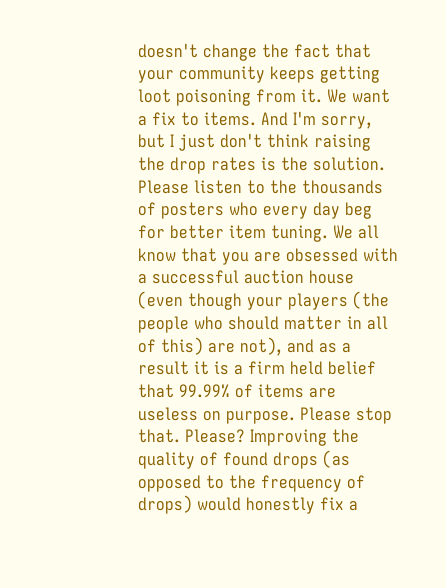doesn't change the fact that your community keeps getting loot poisoning from it. We want a fix to items. And I'm sorry, but I just don't think raising the drop rates is the solution. Please listen to the thousands of posters who every day beg for better item tuning. We all know that you are obsessed with a successful auction house (even though your players (the people who should matter in all of this) are not), and as a result it is a firm held belief that 99.99% of items are useless on purpose. Please stop that. Please? Improving the quality of found drops (as opposed to the frequency of drops) would honestly fix a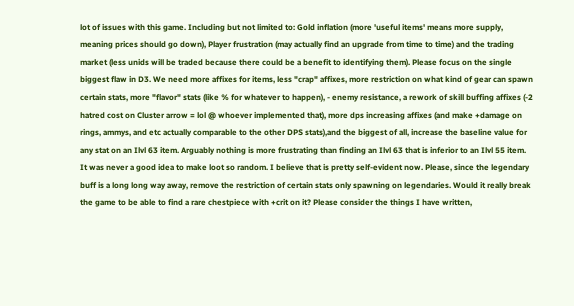lot of issues with this game. Including but not limited to: Gold inflation (more 'useful items' means more supply, meaning prices should go down), Player frustration (may actually find an upgrade from time to time) and the trading market (less unids will be traded because there could be a benefit to identifying them). Please focus on the single biggest flaw in D3. We need more affixes for items, less "crap" affixes, more restriction on what kind of gear can spawn certain stats, more "flavor" stats (like % for whatever to happen), - enemy resistance, a rework of skill buffing affixes (-2 hatred cost on Cluster arrow = lol @ whoever implemented that), more dps increasing affixes (and make +damage on rings, ammys, and etc actually comparable to the other DPS stats),and the biggest of all, increase the baseline value for any stat on an Ilvl 63 item. Arguably nothing is more frustrating than finding an Ilvl 63 that is inferior to an Ilvl 55 item. It was never a good idea to make loot so random. I believe that is pretty self-evident now. Please, since the legendary buff is a long long way away, remove the restriction of certain stats only spawning on legendaries. Would it really break the game to be able to find a rare chestpiece with +crit on it? Please consider the things I have written,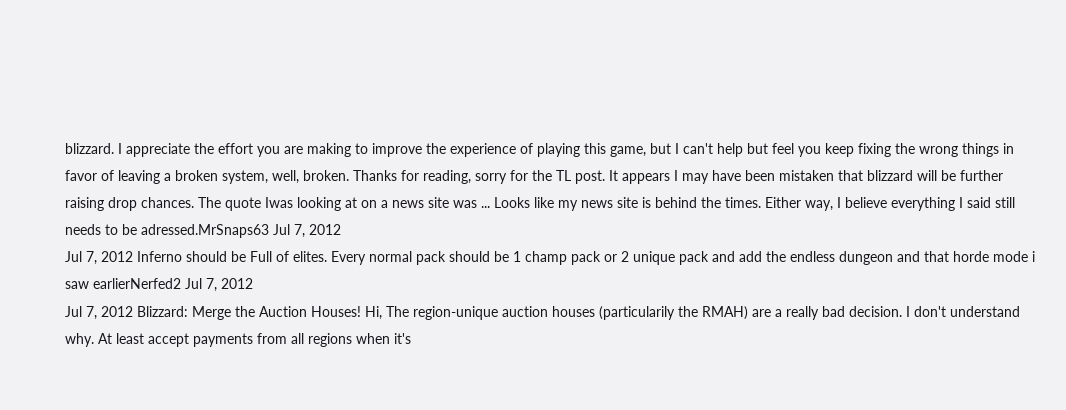blizzard. I appreciate the effort you are making to improve the experience of playing this game, but I can't help but feel you keep fixing the wrong things in favor of leaving a broken system, well, broken. Thanks for reading, sorry for the TL post. It appears I may have been mistaken that blizzard will be further raising drop chances. The quote Iwas looking at on a news site was ... Looks like my news site is behind the times. Either way, I believe everything I said still needs to be adressed.MrSnaps63 Jul 7, 2012
Jul 7, 2012 Inferno should be Full of elites. Every normal pack should be 1 champ pack or 2 unique pack and add the endless dungeon and that horde mode i saw earlierNerfed2 Jul 7, 2012
Jul 7, 2012 Blizzard: Merge the Auction Houses! Hi, The region-unique auction houses (particularily the RMAH) are a really bad decision. I don't understand why. At least accept payments from all regions when it's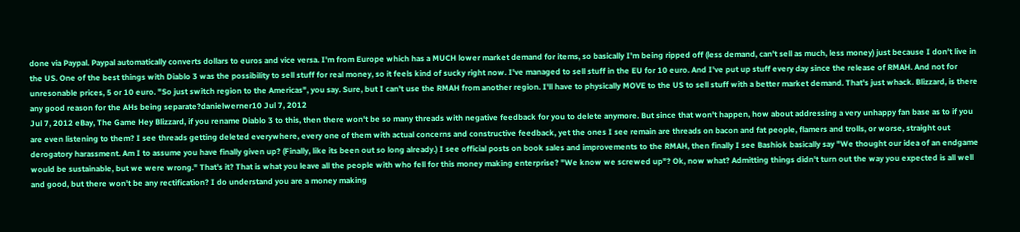done via Paypal. Paypal automatically converts dollars to euros and vice versa. I'm from Europe which has a MUCH lower market demand for items, so basically I'm being ripped off (less demand, can't sell as much, less money) just because I don't live in the US. One of the best things with Diablo 3 was the possibility to sell stuff for real money, so it feels kind of sucky right now. I've managed to sell stuff in the EU for 10 euro. And I've put up stuff every day since the release of RMAH. And not for unresonable prices, 5 or 10 euro. "So just switch region to the Americas", you say. Sure, but I can't use the RMAH from another region. I'll have to physically MOVE to the US to sell stuff with a better market demand. That's just whack. Blizzard, is there any good reason for the AHs being separate?danielwerner10 Jul 7, 2012
Jul 7, 2012 eBay, The Game Hey Blizzard, if you rename Diablo 3 to this, then there won't be so many threads with negative feedback for you to delete anymore. But since that won't happen, how about addressing a very unhappy fan base as to if you are even listening to them? I see threads getting deleted everywhere, every one of them with actual concerns and constructive feedback, yet the ones I see remain are threads on bacon and fat people, flamers and trolls, or worse, straight out derogatory harassment. Am I to assume you have finally given up? (Finally, like its been out so long already.) I see official posts on book sales and improvements to the RMAH, then finally I see Bashiok basically say "We thought our idea of an endgame would be sustainable, but we were wrong." That's it? That is what you leave all the people with who fell for this money making enterprise? "We know we screwed up"? Ok, now what? Admitting things didn't turn out the way you expected is all well and good, but there won't be any rectification? I do understand you are a money making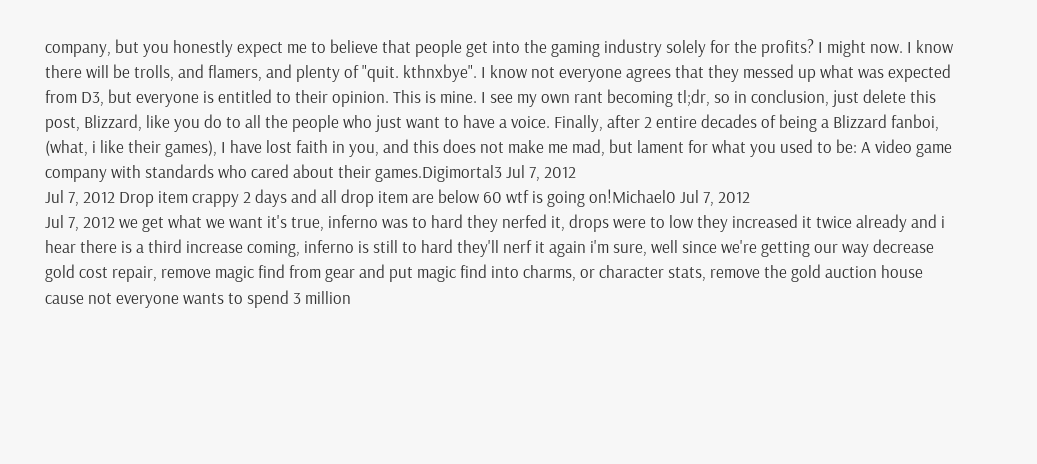company, but you honestly expect me to believe that people get into the gaming industry solely for the profits? I might now. I know there will be trolls, and flamers, and plenty of "quit. kthnxbye". I know not everyone agrees that they messed up what was expected from D3, but everyone is entitled to their opinion. This is mine. I see my own rant becoming tl;dr, so in conclusion, just delete this post, Blizzard, like you do to all the people who just want to have a voice. Finally, after 2 entire decades of being a Blizzard fanboi, (what, i like their games), I have lost faith in you, and this does not make me mad, but lament for what you used to be: A video game company with standards who cared about their games.Digimortal3 Jul 7, 2012
Jul 7, 2012 Drop item crappy 2 days and all drop item are below 60 wtf is going on!Michael0 Jul 7, 2012
Jul 7, 2012 we get what we want it's true, inferno was to hard they nerfed it, drops were to low they increased it twice already and i hear there is a third increase coming, inferno is still to hard they'll nerf it again i'm sure, well since we're getting our way decrease gold cost repair, remove magic find from gear and put magic find into charms, or character stats, remove the gold auction house cause not everyone wants to spend 3 million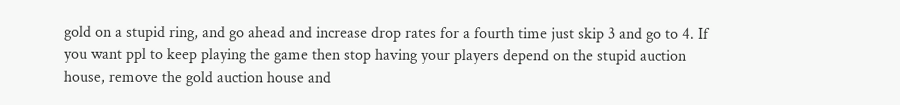gold on a stupid ring, and go ahead and increase drop rates for a fourth time just skip 3 and go to 4. If you want ppl to keep playing the game then stop having your players depend on the stupid auction house, remove the gold auction house and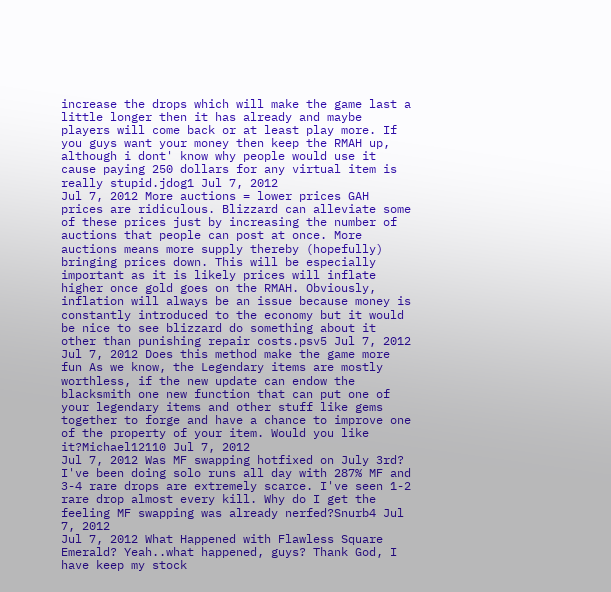increase the drops which will make the game last a little longer then it has already and maybe players will come back or at least play more. If you guys want your money then keep the RMAH up, although i dont' know why people would use it cause paying 250 dollars for any virtual item is really stupid.jdog1 Jul 7, 2012
Jul 7, 2012 More auctions = lower prices GAH prices are ridiculous. Blizzard can alleviate some of these prices just by increasing the number of auctions that people can post at once. More auctions means more supply thereby (hopefully) bringing prices down. This will be especially important as it is likely prices will inflate higher once gold goes on the RMAH. Obviously, inflation will always be an issue because money is constantly introduced to the economy but it would be nice to see blizzard do something about it other than punishing repair costs.psv5 Jul 7, 2012
Jul 7, 2012 Does this method make the game more fun As we know, the Legendary items are mostly worthless, if the new update can endow the blacksmith one new function that can put one of your legendary items and other stuff like gems together to forge and have a chance to improve one of the property of your item. Would you like it?Michael12110 Jul 7, 2012
Jul 7, 2012 Was MF swapping hotfixed on July 3rd? I've been doing solo runs all day with 287% MF and 3-4 rare drops are extremely scarce. I've seen 1-2 rare drop almost every kill. Why do I get the feeling MF swapping was already nerfed?Snurb4 Jul 7, 2012
Jul 7, 2012 What Happened with Flawless Square Emerald? Yeah..what happened, guys? Thank God, I have keep my stock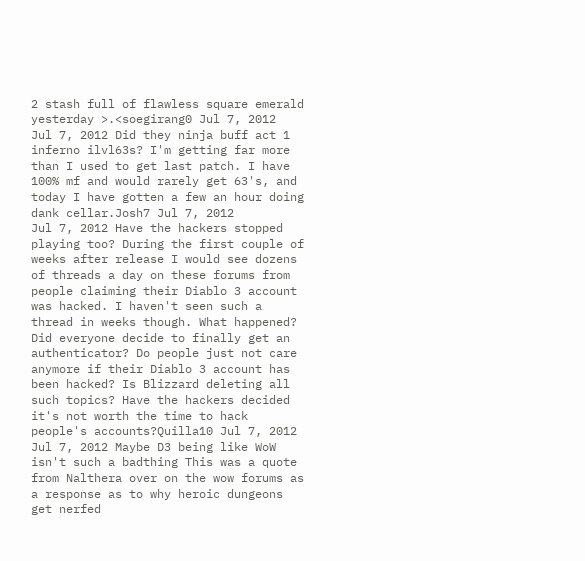2 stash full of flawless square emerald yesterday >.<soegirang0 Jul 7, 2012
Jul 7, 2012 Did they ninja buff act 1 inferno ilvl63s? I'm getting far more than I used to get last patch. I have 100% mf and would rarely get 63's, and today I have gotten a few an hour doing dank cellar.Josh7 Jul 7, 2012
Jul 7, 2012 Have the hackers stopped playing too? During the first couple of weeks after release I would see dozens of threads a day on these forums from people claiming their Diablo 3 account was hacked. I haven't seen such a thread in weeks though. What happened? Did everyone decide to finally get an authenticator? Do people just not care anymore if their Diablo 3 account has been hacked? Is Blizzard deleting all such topics? Have the hackers decided it's not worth the time to hack people's accounts?Quilla10 Jul 7, 2012
Jul 7, 2012 Maybe D3 being like WoW isn't such a badthing This was a quote from Nalthera over on the wow forums as a response as to why heroic dungeons get nerfed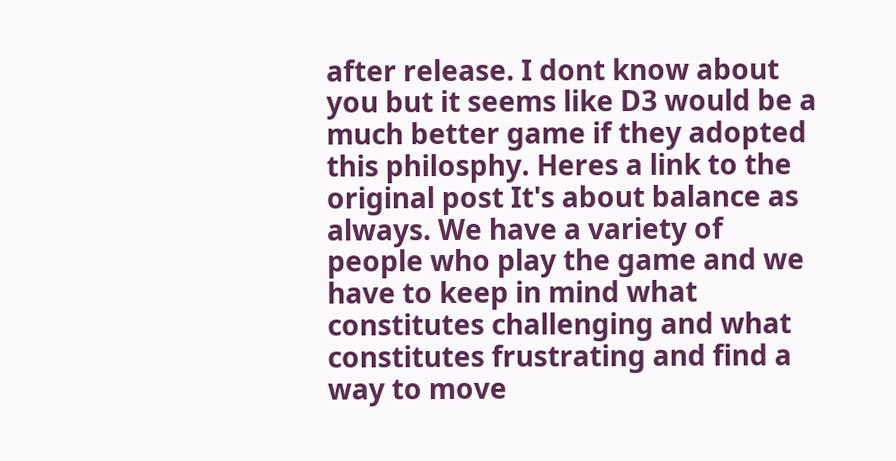after release. I dont know about you but it seems like D3 would be a much better game if they adopted this philosphy. Heres a link to the original post It's about balance as always. We have a variety of people who play the game and we have to keep in mind what constitutes challenging and what constitutes frustrating and find a way to move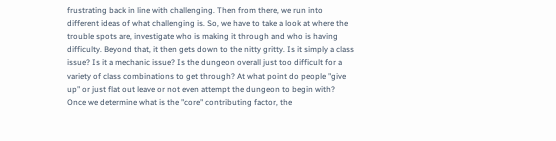frustrating back in line with challenging. Then from there, we run into different ideas of what challenging is. So, we have to take a look at where the trouble spots are, investigate who is making it through and who is having difficulty. Beyond that, it then gets down to the nitty gritty. Is it simply a class issue? Is it a mechanic issue? Is the dungeon overall just too difficult for a variety of class combinations to get through? At what point do people "give up" or just flat out leave or not even attempt the dungeon to begin with? Once we determine what is the "core" contributing factor, the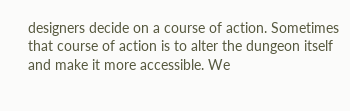designers decide on a course of action. Sometimes that course of action is to alter the dungeon itself and make it more accessible. We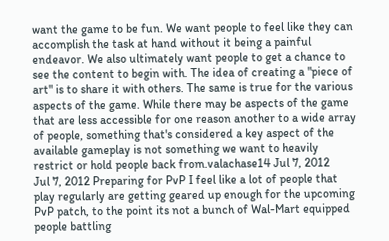want the game to be fun. We want people to feel like they can accomplish the task at hand without it being a painful endeavor. We also ultimately want people to get a chance to see the content to begin with. The idea of creating a "piece of art" is to share it with others. The same is true for the various aspects of the game. While there may be aspects of the game that are less accessible for one reason another to a wide array of people, something that's considered a key aspect of the available gameplay is not something we want to heavily restrict or hold people back from.valachase14 Jul 7, 2012
Jul 7, 2012 Preparing for PvP I feel like a lot of people that play regularly are getting geared up enough for the upcoming PvP patch, to the point its not a bunch of Wal-Mart equipped people battling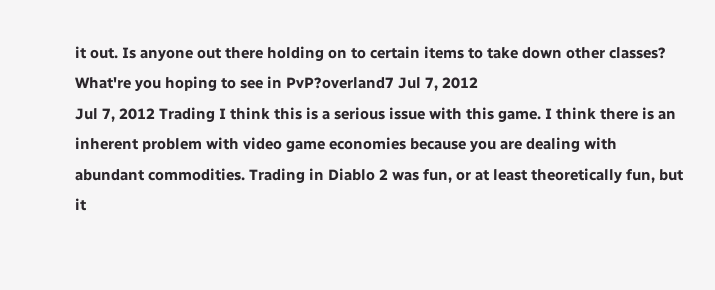it out. Is anyone out there holding on to certain items to take down other classes? What're you hoping to see in PvP?overland7 Jul 7, 2012
Jul 7, 2012 Trading I think this is a serious issue with this game. I think there is an inherent problem with video game economies because you are dealing with abundant commodities. Trading in Diablo 2 was fun, or at least theoretically fun, but it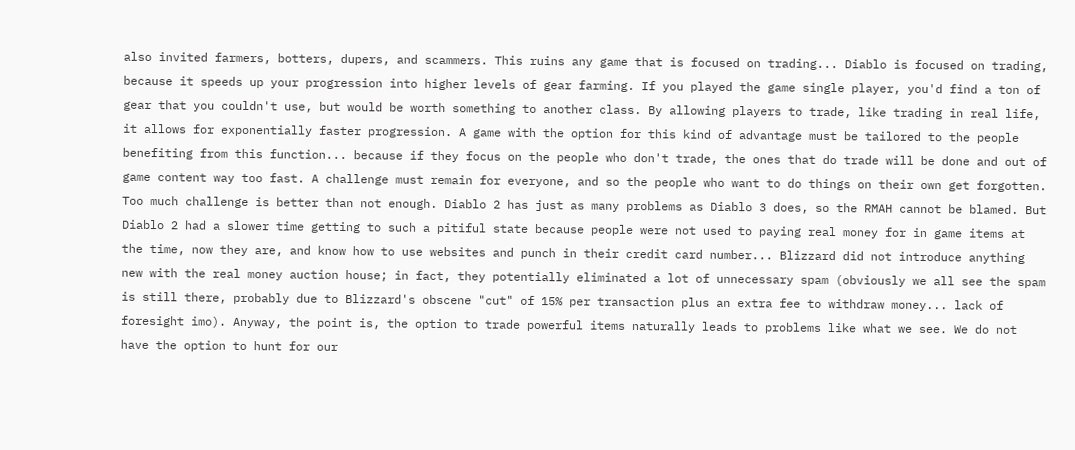also invited farmers, botters, dupers, and scammers. This ruins any game that is focused on trading... Diablo is focused on trading, because it speeds up your progression into higher levels of gear farming. If you played the game single player, you'd find a ton of gear that you couldn't use, but would be worth something to another class. By allowing players to trade, like trading in real life, it allows for exponentially faster progression. A game with the option for this kind of advantage must be tailored to the people benefiting from this function... because if they focus on the people who don't trade, the ones that do trade will be done and out of game content way too fast. A challenge must remain for everyone, and so the people who want to do things on their own get forgotten. Too much challenge is better than not enough. Diablo 2 has just as many problems as Diablo 3 does, so the RMAH cannot be blamed. But Diablo 2 had a slower time getting to such a pitiful state because people were not used to paying real money for in game items at the time, now they are, and know how to use websites and punch in their credit card number... Blizzard did not introduce anything new with the real money auction house; in fact, they potentially eliminated a lot of unnecessary spam (obviously we all see the spam is still there, probably due to Blizzard's obscene "cut" of 15% per transaction plus an extra fee to withdraw money... lack of foresight imo). Anyway, the point is, the option to trade powerful items naturally leads to problems like what we see. We do not have the option to hunt for our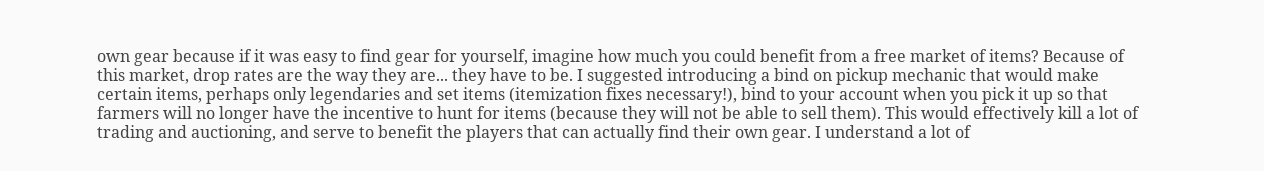own gear because if it was easy to find gear for yourself, imagine how much you could benefit from a free market of items? Because of this market, drop rates are the way they are... they have to be. I suggested introducing a bind on pickup mechanic that would make certain items, perhaps only legendaries and set items (itemization fixes necessary!), bind to your account when you pick it up so that farmers will no longer have the incentive to hunt for items (because they will not be able to sell them). This would effectively kill a lot of trading and auctioning, and serve to benefit the players that can actually find their own gear. I understand a lot of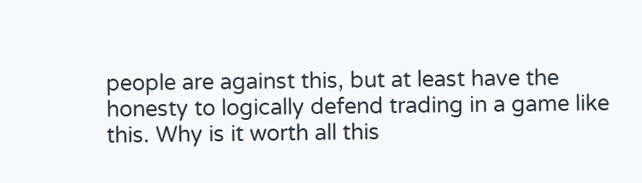people are against this, but at least have the honesty to logically defend trading in a game like this. Why is it worth all this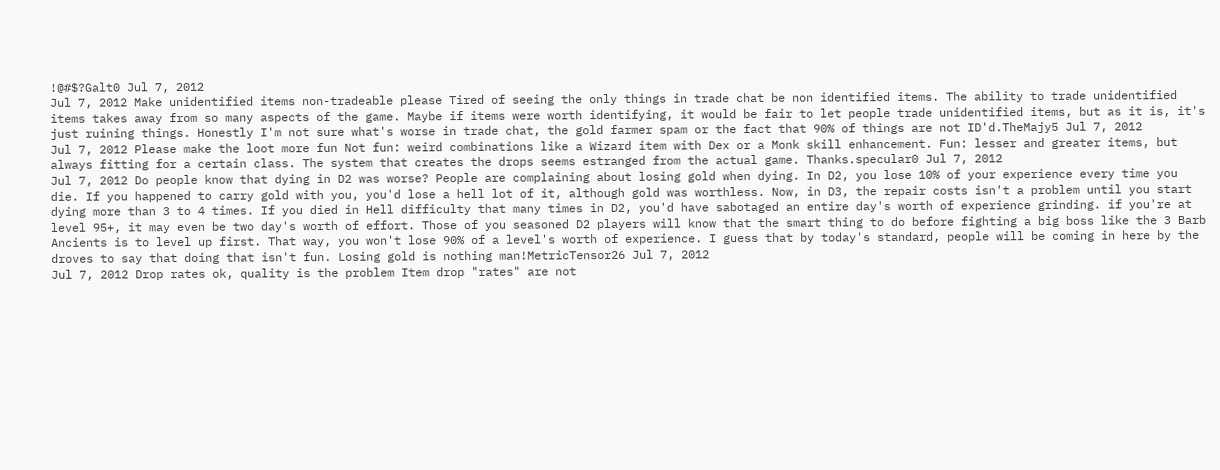!@#$?Galt0 Jul 7, 2012
Jul 7, 2012 Make unidentified items non-tradeable please Tired of seeing the only things in trade chat be non identified items. The ability to trade unidentified items takes away from so many aspects of the game. Maybe if items were worth identifying, it would be fair to let people trade unidentified items, but as it is, it's just ruining things. Honestly I'm not sure what's worse in trade chat, the gold farmer spam or the fact that 90% of things are not ID'd.TheMajy5 Jul 7, 2012
Jul 7, 2012 Please make the loot more fun Not fun: weird combinations like a Wizard item with Dex or a Monk skill enhancement. Fun: lesser and greater items, but always fitting for a certain class. The system that creates the drops seems estranged from the actual game. Thanks.specular0 Jul 7, 2012
Jul 7, 2012 Do people know that dying in D2 was worse? People are complaining about losing gold when dying. In D2, you lose 10% of your experience every time you die. If you happened to carry gold with you, you'd lose a hell lot of it, although gold was worthless. Now, in D3, the repair costs isn't a problem until you start dying more than 3 to 4 times. If you died in Hell difficulty that many times in D2, you'd have sabotaged an entire day's worth of experience grinding. if you're at level 95+, it may even be two day's worth of effort. Those of you seasoned D2 players will know that the smart thing to do before fighting a big boss like the 3 Barb Ancients is to level up first. That way, you won't lose 90% of a level's worth of experience. I guess that by today's standard, people will be coming in here by the droves to say that doing that isn't fun. Losing gold is nothing man!MetricTensor26 Jul 7, 2012
Jul 7, 2012 Drop rates ok, quality is the problem Item drop "rates" are not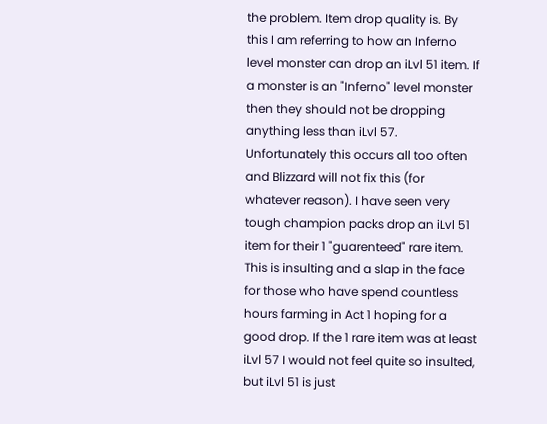the problem. Item drop quality is. By this I am referring to how an Inferno level monster can drop an iLvl 51 item. If a monster is an "Inferno" level monster then they should not be dropping anything less than iLvl 57. Unfortunately this occurs all too often and Blizzard will not fix this (for whatever reason). I have seen very tough champion packs drop an iLvl 51 item for their 1 "guarenteed" rare item. This is insulting and a slap in the face for those who have spend countless hours farming in Act 1 hoping for a good drop. If the 1 rare item was at least iLvl 57 I would not feel quite so insulted, but iLvl 51 is just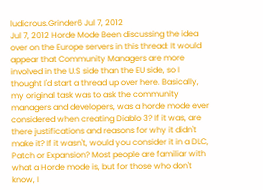ludicrous.Grinder6 Jul 7, 2012
Jul 7, 2012 Horde Mode Been discussing the idea over on the Europe servers in this thread: It would appear that Community Managers are more involved in the U.S side than the EU side, so I thought I'd start a thread up over here. Basically, my original task was to ask the community managers and developers, was a horde mode ever considered when creating Diablo 3? If it was, are there justifications and reasons for why it didn't make it? If it wasn't, would you consider it in a DLC, Patch or Expansion? Most people are familiar with what a Horde mode is, but for those who don't know, I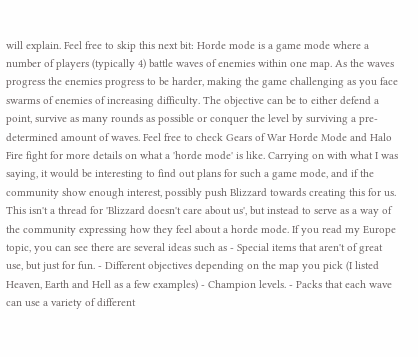will explain. Feel free to skip this next bit: Horde mode is a game mode where a number of players (typically 4) battle waves of enemies within one map. As the waves progress the enemies progress to be harder, making the game challenging as you face swarms of enemies of increasing difficulty. The objective can be to either defend a point, survive as many rounds as possible or conquer the level by surviving a pre-determined amount of waves. Feel free to check Gears of War Horde Mode and Halo Fire fight for more details on what a 'horde mode' is like. Carrying on with what I was saying, it would be interesting to find out plans for such a game mode, and if the community show enough interest, possibly push Blizzard towards creating this for us. This isn't a thread for 'Blizzard doesn't care about us', but instead to serve as a way of the community expressing how they feel about a horde mode. If you read my Europe topic, you can see there are several ideas such as - Special items that aren't of great use, but just for fun. - Different objectives depending on the map you pick (I listed Heaven, Earth and Hell as a few examples) - Champion levels. - Packs that each wave can use a variety of different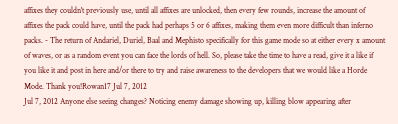affixes they couldn't previously use, until all affixes are unlocked, then every few rounds, increase the amount of affixes the pack could have, until the pack had perhaps 5 or 6 affixes, making them even more difficult than inferno packs. - The return of Andariel, Duriel, Baal and Mephisto specifically for this game mode so at either every x amount of waves, or as a random event you can face the lords of hell. So, please take the time to have a read, give it a like if you like it and post in here and/or there to try and raise awareness to the developers that we would like a Horde Mode. Thank you!Rowan17 Jul 7, 2012
Jul 7, 2012 Anyone else seeing changes? Noticing enemy damage showing up, killing blow appearing after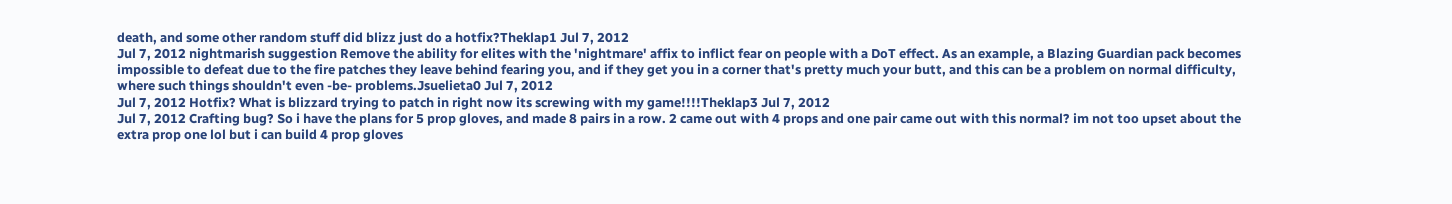death, and some other random stuff did blizz just do a hotfix?Theklap1 Jul 7, 2012
Jul 7, 2012 nightmarish suggestion Remove the ability for elites with the 'nightmare' affix to inflict fear on people with a DoT effect. As an example, a Blazing Guardian pack becomes impossible to defeat due to the fire patches they leave behind fearing you, and if they get you in a corner that's pretty much your butt, and this can be a problem on normal difficulty, where such things shouldn't even -be- problems.Jsuelieta0 Jul 7, 2012
Jul 7, 2012 Hotfix? What is blizzard trying to patch in right now its screwing with my game!!!!Theklap3 Jul 7, 2012
Jul 7, 2012 Crafting bug? So i have the plans for 5 prop gloves, and made 8 pairs in a row. 2 came out with 4 props and one pair came out with this normal? im not too upset about the extra prop one lol but i can build 4 prop gloves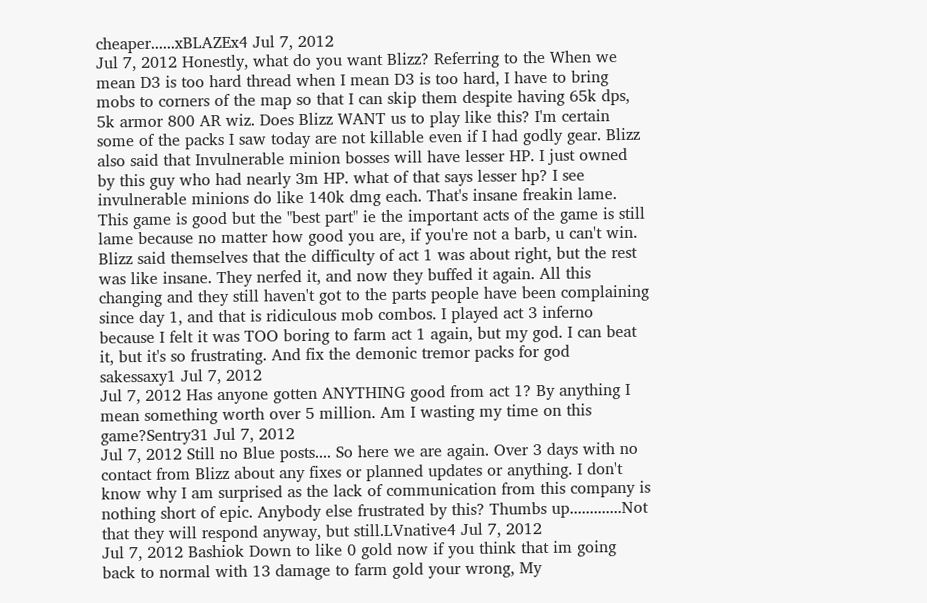cheaper......xBLAZEx4 Jul 7, 2012
Jul 7, 2012 Honestly, what do you want Blizz? Referring to the When we mean D3 is too hard thread when I mean D3 is too hard, I have to bring mobs to corners of the map so that I can skip them despite having 65k dps, 5k armor 800 AR wiz. Does Blizz WANT us to play like this? I'm certain some of the packs I saw today are not killable even if I had godly gear. Blizz also said that Invulnerable minion bosses will have lesser HP. I just owned by this guy who had nearly 3m HP. what of that says lesser hp? I see invulnerable minions do like 140k dmg each. That's insane freakin lame. This game is good but the "best part" ie the important acts of the game is still lame because no matter how good you are, if you're not a barb, u can't win. Blizz said themselves that the difficulty of act 1 was about right, but the rest was like insane. They nerfed it, and now they buffed it again. All this changing and they still haven't got to the parts people have been complaining since day 1, and that is ridiculous mob combos. I played act 3 inferno because I felt it was TOO boring to farm act 1 again, but my god. I can beat it, but it's so frustrating. And fix the demonic tremor packs for god sakessaxy1 Jul 7, 2012
Jul 7, 2012 Has anyone gotten ANYTHING good from act 1? By anything I mean something worth over 5 million. Am I wasting my time on this game?Sentry31 Jul 7, 2012
Jul 7, 2012 Still no Blue posts.... So here we are again. Over 3 days with no contact from Blizz about any fixes or planned updates or anything. I don't know why I am surprised as the lack of communication from this company is nothing short of epic. Anybody else frustrated by this? Thumbs up.............Not that they will respond anyway, but still.LVnative4 Jul 7, 2012
Jul 7, 2012 Bashiok Down to like 0 gold now if you think that im going back to normal with 13 damage to farm gold your wrong, My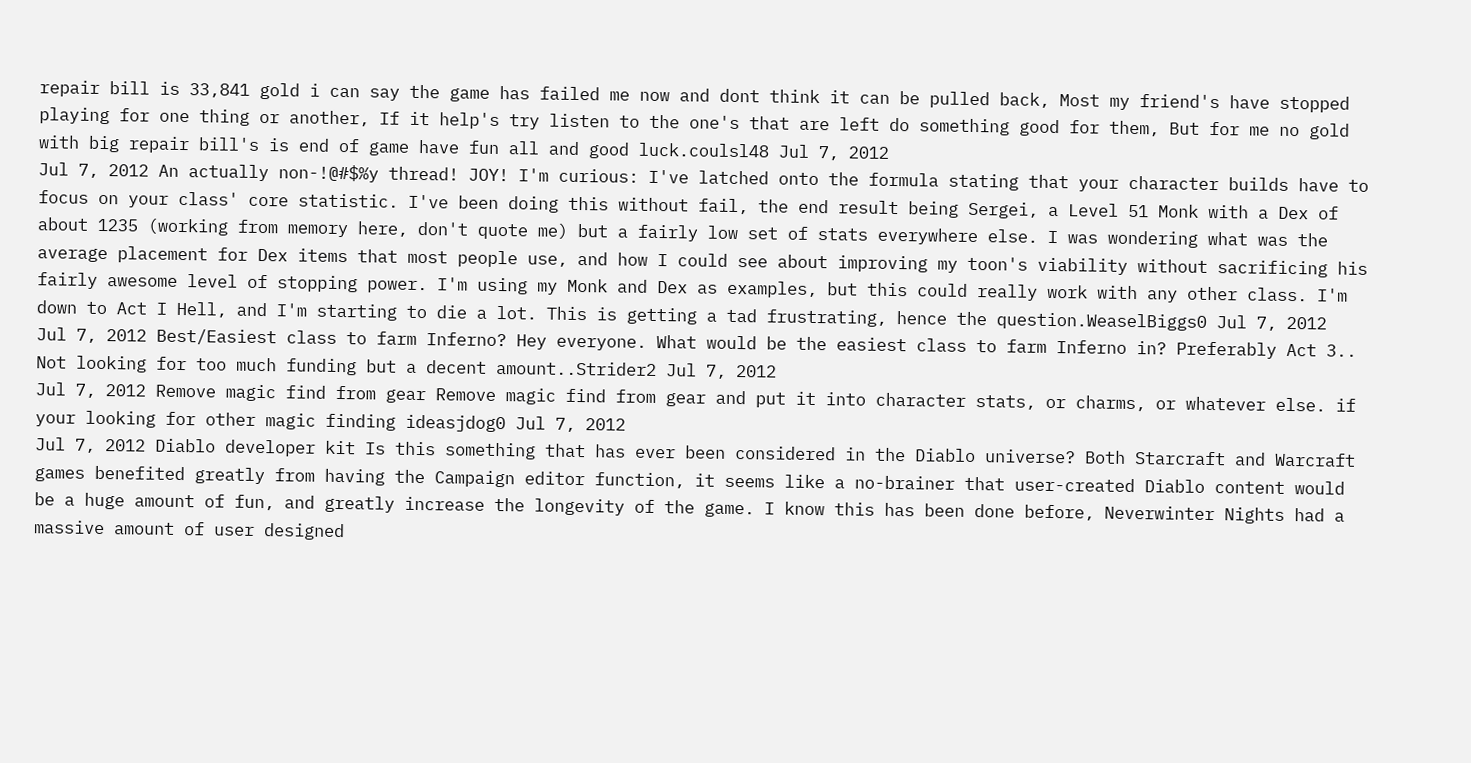repair bill is 33,841 gold i can say the game has failed me now and dont think it can be pulled back, Most my friend's have stopped playing for one thing or another, If it help's try listen to the one's that are left do something good for them, But for me no gold with big repair bill's is end of game have fun all and good luck.coulsl48 Jul 7, 2012
Jul 7, 2012 An actually non-!@#$%y thread! JOY! I'm curious: I've latched onto the formula stating that your character builds have to focus on your class' core statistic. I've been doing this without fail, the end result being Sergei, a Level 51 Monk with a Dex of about 1235 (working from memory here, don't quote me) but a fairly low set of stats everywhere else. I was wondering what was the average placement for Dex items that most people use, and how I could see about improving my toon's viability without sacrificing his fairly awesome level of stopping power. I'm using my Monk and Dex as examples, but this could really work with any other class. I'm down to Act I Hell, and I'm starting to die a lot. This is getting a tad frustrating, hence the question.WeaselBiggs0 Jul 7, 2012
Jul 7, 2012 Best/Easiest class to farm Inferno? Hey everyone. What would be the easiest class to farm Inferno in? Preferably Act 3.. Not looking for too much funding but a decent amount..Strider2 Jul 7, 2012
Jul 7, 2012 Remove magic find from gear Remove magic find from gear and put it into character stats, or charms, or whatever else. if your looking for other magic finding ideasjdog0 Jul 7, 2012
Jul 7, 2012 Diablo developer kit Is this something that has ever been considered in the Diablo universe? Both Starcraft and Warcraft games benefited greatly from having the Campaign editor function, it seems like a no-brainer that user-created Diablo content would be a huge amount of fun, and greatly increase the longevity of the game. I know this has been done before, Neverwinter Nights had a massive amount of user designed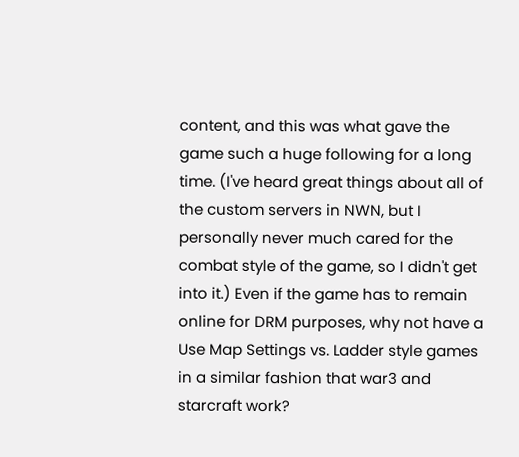content, and this was what gave the game such a huge following for a long time. (I've heard great things about all of the custom servers in NWN, but I personally never much cared for the combat style of the game, so I didn't get into it.) Even if the game has to remain online for DRM purposes, why not have a Use Map Settings vs. Ladder style games in a similar fashion that war3 and starcraft work?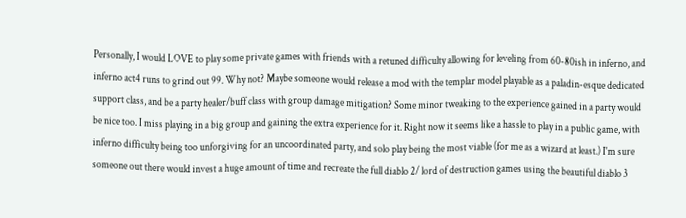Personally, I would LOVE to play some private games with friends with a retuned difficulty allowing for leveling from 60-80ish in inferno, and inferno act4 runs to grind out 99. Why not? Maybe someone would release a mod with the templar model playable as a paladin-esque dedicated support class, and be a party healer/buff class with group damage mitigation? Some minor tweaking to the experience gained in a party would be nice too. I miss playing in a big group and gaining the extra experience for it. Right now it seems like a hassle to play in a public game, with inferno difficulty being too unforgiving for an uncoordinated party, and solo play being the most viable (for me as a wizard at least.) I'm sure someone out there would invest a huge amount of time and recreate the full diablo 2/ lord of destruction games using the beautiful diablo 3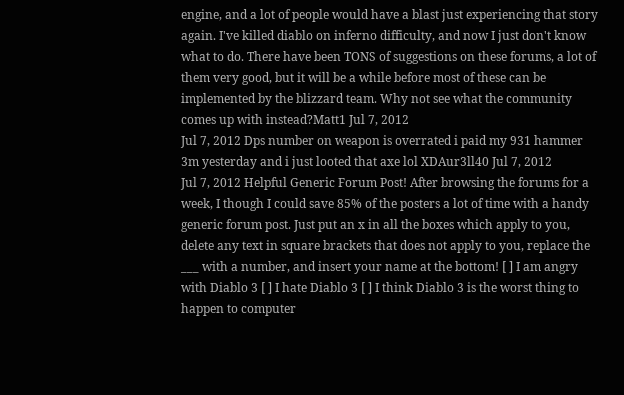engine, and a lot of people would have a blast just experiencing that story again. I've killed diablo on inferno difficulty, and now I just don't know what to do. There have been TONS of suggestions on these forums, a lot of them very good, but it will be a while before most of these can be implemented by the blizzard team. Why not see what the community comes up with instead?Matt1 Jul 7, 2012
Jul 7, 2012 Dps number on weapon is overrated i paid my 931 hammer 3m yesterday and i just looted that axe lol XDAur3ll40 Jul 7, 2012
Jul 7, 2012 Helpful Generic Forum Post! After browsing the forums for a week, I though I could save 85% of the posters a lot of time with a handy generic forum post. Just put an x in all the boxes which apply to you, delete any text in square brackets that does not apply to you, replace the ___ with a number, and insert your name at the bottom! [ ] I am angry with Diablo 3 [ ] I hate Diablo 3 [ ] I think Diablo 3 is the worst thing to happen to computer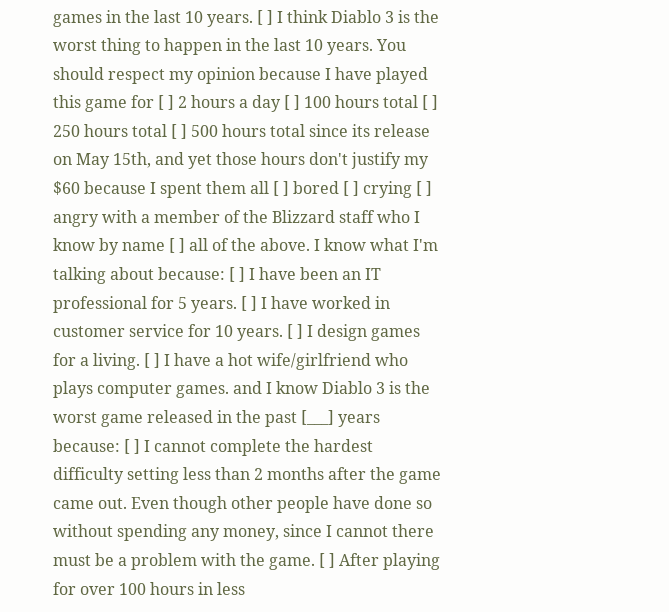games in the last 10 years. [ ] I think Diablo 3 is the worst thing to happen in the last 10 years. You should respect my opinion because I have played this game for [ ] 2 hours a day [ ] 100 hours total [ ] 250 hours total [ ] 500 hours total since its release on May 15th, and yet those hours don't justify my $60 because I spent them all [ ] bored [ ] crying [ ] angry with a member of the Blizzard staff who I know by name [ ] all of the above. I know what I'm talking about because: [ ] I have been an IT professional for 5 years. [ ] I have worked in customer service for 10 years. [ ] I design games for a living. [ ] I have a hot wife/girlfriend who plays computer games. and I know Diablo 3 is the worst game released in the past [___] years because: [ ] I cannot complete the hardest difficulty setting less than 2 months after the game came out. Even though other people have done so without spending any money, since I cannot there must be a problem with the game. [ ] After playing for over 100 hours in less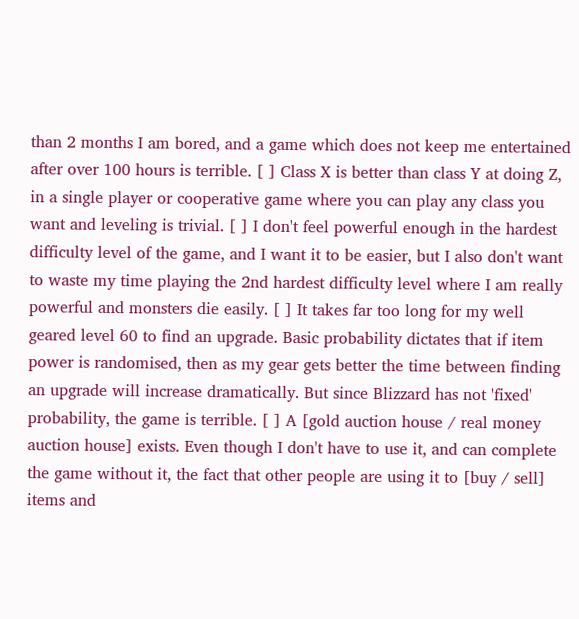than 2 months I am bored, and a game which does not keep me entertained after over 100 hours is terrible. [ ] Class X is better than class Y at doing Z, in a single player or cooperative game where you can play any class you want and leveling is trivial. [ ] I don't feel powerful enough in the hardest difficulty level of the game, and I want it to be easier, but I also don't want to waste my time playing the 2nd hardest difficulty level where I am really powerful and monsters die easily. [ ] It takes far too long for my well geared level 60 to find an upgrade. Basic probability dictates that if item power is randomised, then as my gear gets better the time between finding an upgrade will increase dramatically. But since Blizzard has not 'fixed' probability, the game is terrible. [ ] A [gold auction house / real money auction house] exists. Even though I don't have to use it, and can complete the game without it, the fact that other people are using it to [buy / sell] items and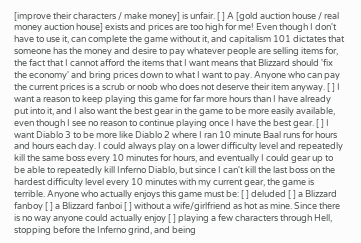[improve their characters / make money] is unfair. [ ] A [gold auction house / real money auction house] exists and prices are too high for me! Even though I don't have to use it, can complete the game without it, and capitalism 101 dictates that someone has the money and desire to pay whatever people are selling items for, the fact that I cannot afford the items that I want means that Blizzard should 'fix the economy' and bring prices down to what I want to pay. Anyone who can pay the current prices is a scrub or noob who does not deserve their item anyway. [ ] I want a reason to keep playing this game for far more hours than I have already put into it, and I also want the best gear in the game to be more easily available, even though I see no reason to continue playing once I have the best gear. [ ] I want Diablo 3 to be more like Diablo 2 where I ran 10 minute Baal runs for hours and hours each day. I could always play on a lower difficulty level and repeatedly kill the same boss every 10 minutes for hours, and eventually I could gear up to be able to repeatedly kill Inferno Diablo, but since I can't kill the last boss on the hardest difficulty level every 10 minutes with my current gear, the game is terrible. Anyone who actually enjoys this game must be: [ ] deluded [ ] a Blizzard fanboy [ ] a Blizzard fanboi [ ] without a wife/girlfriend as hot as mine. Since there is no way anyone could actually enjoy [ ] playing a few characters through Hell, stopping before the Inferno grind, and being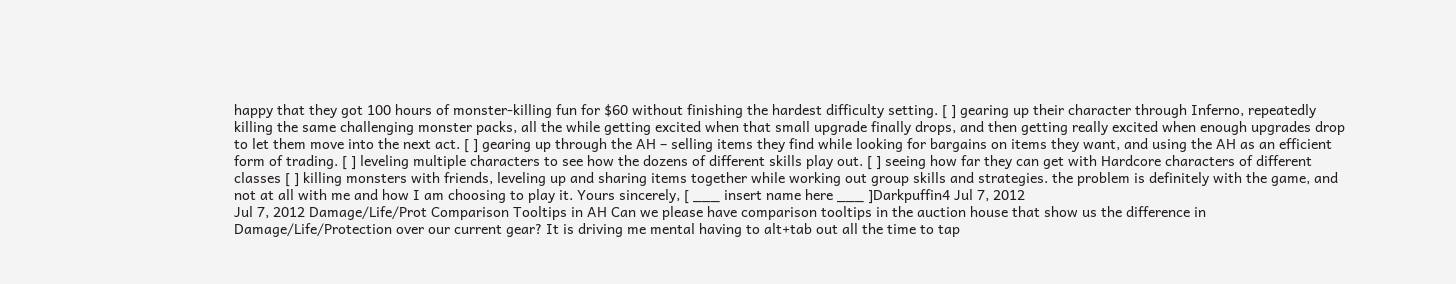happy that they got 100 hours of monster-killing fun for $60 without finishing the hardest difficulty setting. [ ] gearing up their character through Inferno, repeatedly killing the same challenging monster packs, all the while getting excited when that small upgrade finally drops, and then getting really excited when enough upgrades drop to let them move into the next act. [ ] gearing up through the AH – selling items they find while looking for bargains on items they want, and using the AH as an efficient form of trading. [ ] leveling multiple characters to see how the dozens of different skills play out. [ ] seeing how far they can get with Hardcore characters of different classes [ ] killing monsters with friends, leveling up and sharing items together while working out group skills and strategies. the problem is definitely with the game, and not at all with me and how I am choosing to play it. Yours sincerely, [ ___ insert name here ___ ]Darkpuffin4 Jul 7, 2012
Jul 7, 2012 Damage/Life/Prot Comparison Tooltips in AH Can we please have comparison tooltips in the auction house that show us the difference in Damage/Life/Protection over our current gear? It is driving me mental having to alt+tab out all the time to tap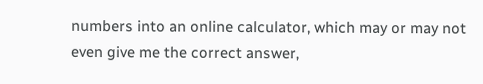numbers into an online calculator, which may or may not even give me the correct answer,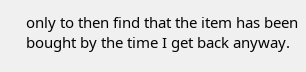only to then find that the item has been bought by the time I get back anyway.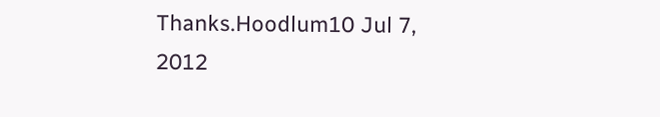Thanks.Hoodlum10 Jul 7, 2012